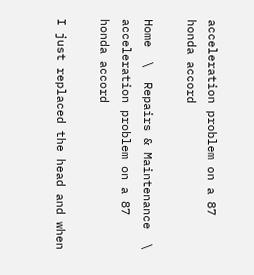acceleration problem on a 87 honda accord

Home  \  Repairs & Maintenance  \  acceleration problem on a 87 honda accord

I just replaced the head and when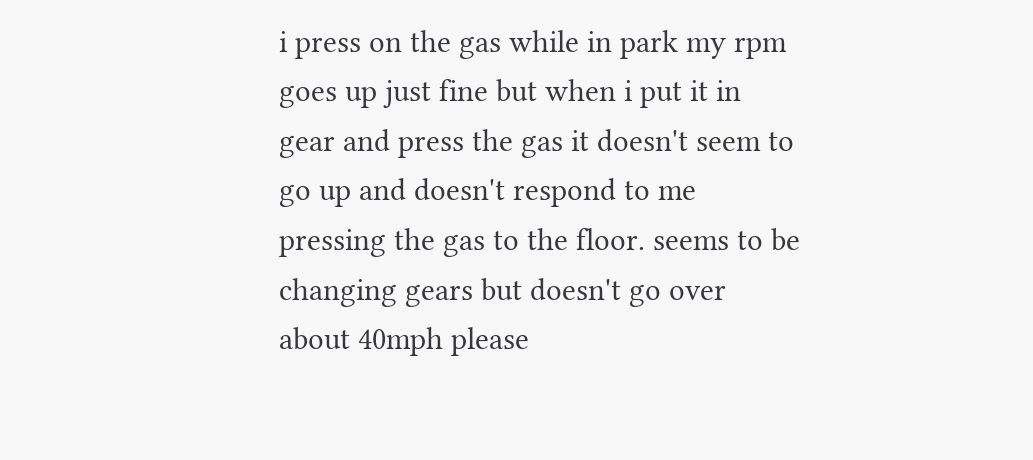i press on the gas while in park my rpm goes up just fine but when i put it in gear and press the gas it doesn't seem to go up and doesn't respond to me pressing the gas to the floor. seems to be changing gears but doesn't go over about 40mph please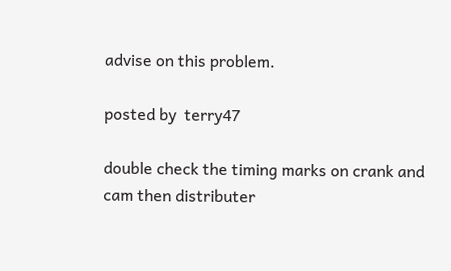advise on this problem.

posted by  terry47

double check the timing marks on crank and cam then distributer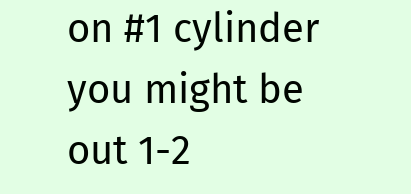on #1 cylinder you might be out 1-2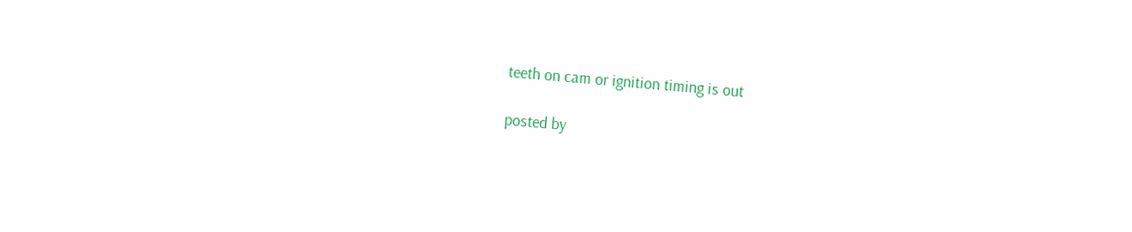teeth on cam or ignition timing is out

posted by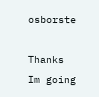osborste

Thanks Im going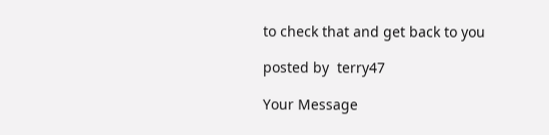to check that and get back to you

posted by  terry47

Your Message